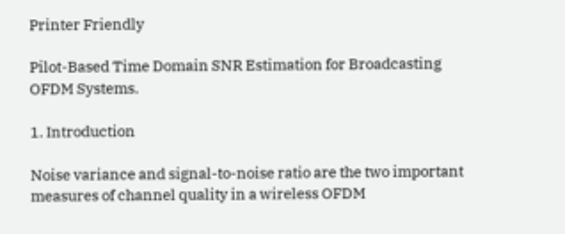Printer Friendly

Pilot-Based Time Domain SNR Estimation for Broadcasting OFDM Systems.

1. Introduction

Noise variance and signal-to-noise ratio are the two important measures of channel quality in a wireless OFDM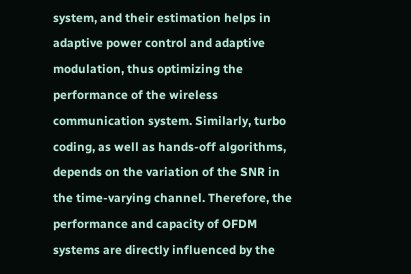system, and their estimation helps in adaptive power control and adaptive modulation, thus optimizing the performance of the wireless communication system. Similarly, turbo coding, as well as hands-off algorithms, depends on the variation of the SNR in the time-varying channel. Therefore, the performance and capacity of OFDM systems are directly influenced by the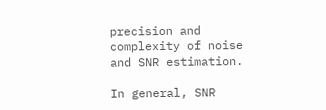precision and complexity of noise and SNR estimation.

In general, SNR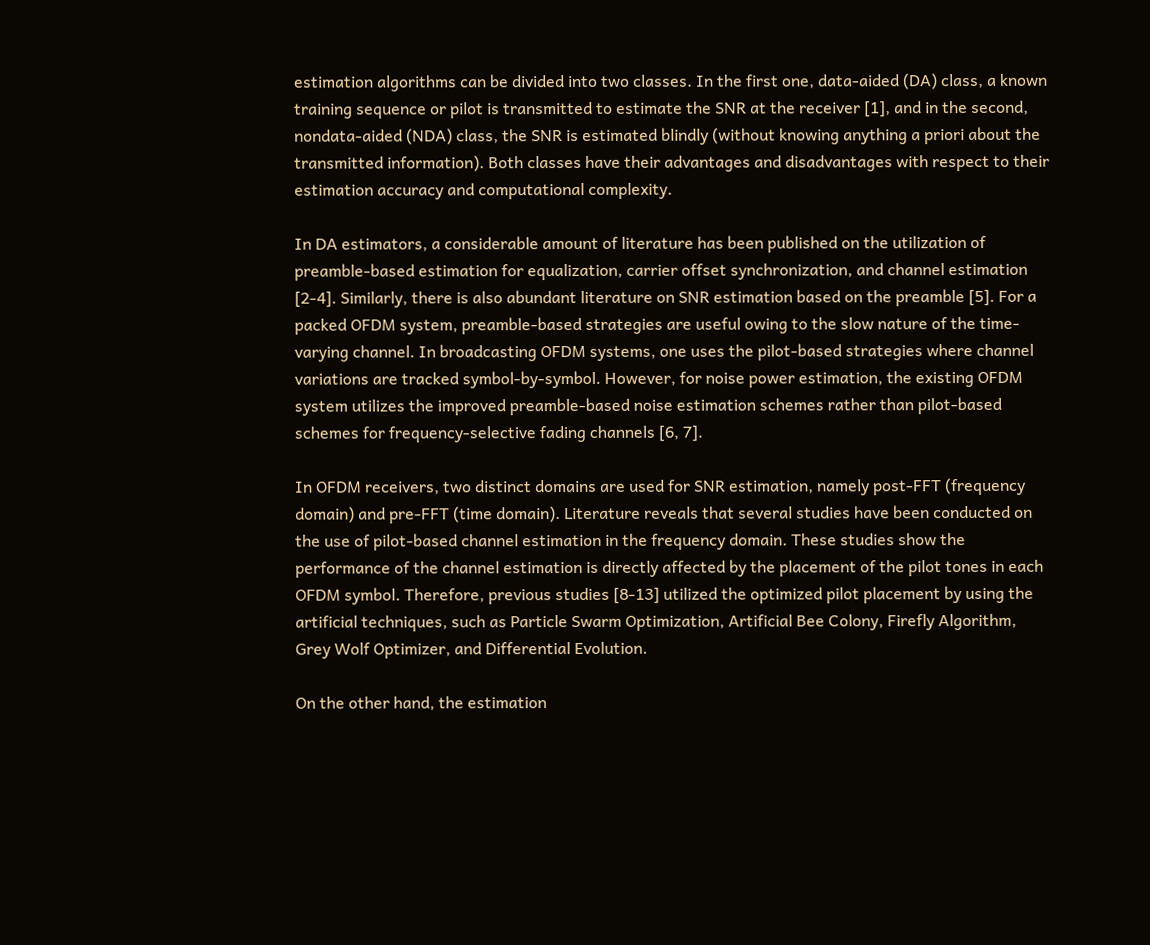estimation algorithms can be divided into two classes. In the first one, data-aided (DA) class, a known training sequence or pilot is transmitted to estimate the SNR at the receiver [1], and in the second, nondata-aided (NDA) class, the SNR is estimated blindly (without knowing anything a priori about the transmitted information). Both classes have their advantages and disadvantages with respect to their estimation accuracy and computational complexity.

In DA estimators, a considerable amount of literature has been published on the utilization of preamble-based estimation for equalization, carrier offset synchronization, and channel estimation [2-4]. Similarly, there is also abundant literature on SNR estimation based on the preamble [5]. For a packed OFDM system, preamble-based strategies are useful owing to the slow nature of the time-varying channel. In broadcasting OFDM systems, one uses the pilot-based strategies where channel variations are tracked symbol-by-symbol. However, for noise power estimation, the existing OFDM system utilizes the improved preamble-based noise estimation schemes rather than pilot-based schemes for frequency-selective fading channels [6, 7].

In OFDM receivers, two distinct domains are used for SNR estimation, namely post-FFT (frequency domain) and pre-FFT (time domain). Literature reveals that several studies have been conducted on the use of pilot-based channel estimation in the frequency domain. These studies show the performance of the channel estimation is directly affected by the placement of the pilot tones in each OFDM symbol. Therefore, previous studies [8-13] utilized the optimized pilot placement by using the artificial techniques, such as Particle Swarm Optimization, Artificial Bee Colony, Firefly Algorithm, Grey Wolf Optimizer, and Differential Evolution.

On the other hand, the estimation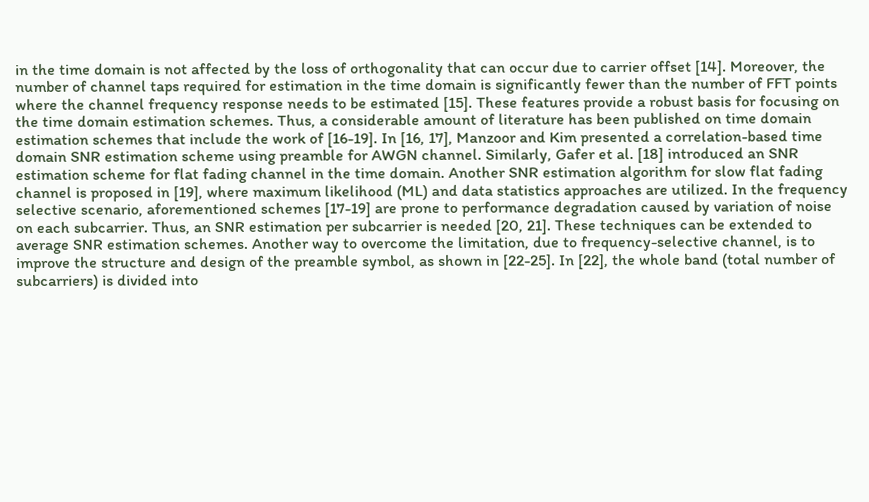in the time domain is not affected by the loss of orthogonality that can occur due to carrier offset [14]. Moreover, the number of channel taps required for estimation in the time domain is significantly fewer than the number of FFT points where the channel frequency response needs to be estimated [15]. These features provide a robust basis for focusing on the time domain estimation schemes. Thus, a considerable amount of literature has been published on time domain estimation schemes that include the work of [16-19]. In [16, 17], Manzoor and Kim presented a correlation-based time domain SNR estimation scheme using preamble for AWGN channel. Similarly, Gafer et al. [18] introduced an SNR estimation scheme for flat fading channel in the time domain. Another SNR estimation algorithm for slow flat fading channel is proposed in [19], where maximum likelihood (ML) and data statistics approaches are utilized. In the frequency selective scenario, aforementioned schemes [17-19] are prone to performance degradation caused by variation of noise on each subcarrier. Thus, an SNR estimation per subcarrier is needed [20, 21]. These techniques can be extended to average SNR estimation schemes. Another way to overcome the limitation, due to frequency-selective channel, is to improve the structure and design of the preamble symbol, as shown in [22-25]. In [22], the whole band (total number of subcarriers) is divided into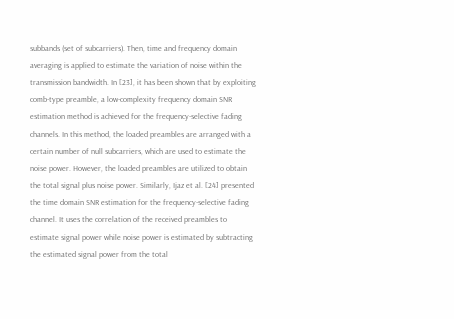subbands (set of subcarriers). Then, time and frequency domain averaging is applied to estimate the variation of noise within the transmission bandwidth. In [23], it has been shown that by exploiting comb-type preamble, a low-complexity frequency domain SNR estimation method is achieved for the frequency-selective fading channels. In this method, the loaded preambles are arranged with a certain number of null subcarriers, which are used to estimate the noise power. However, the loaded preambles are utilized to obtain the total signal plus noise power. Similarly, Ijaz et al. [24] presented the time domain SNR estimation for the frequency-selective fading channel. It uses the correlation of the received preambles to estimate signal power while noise power is estimated by subtracting the estimated signal power from the total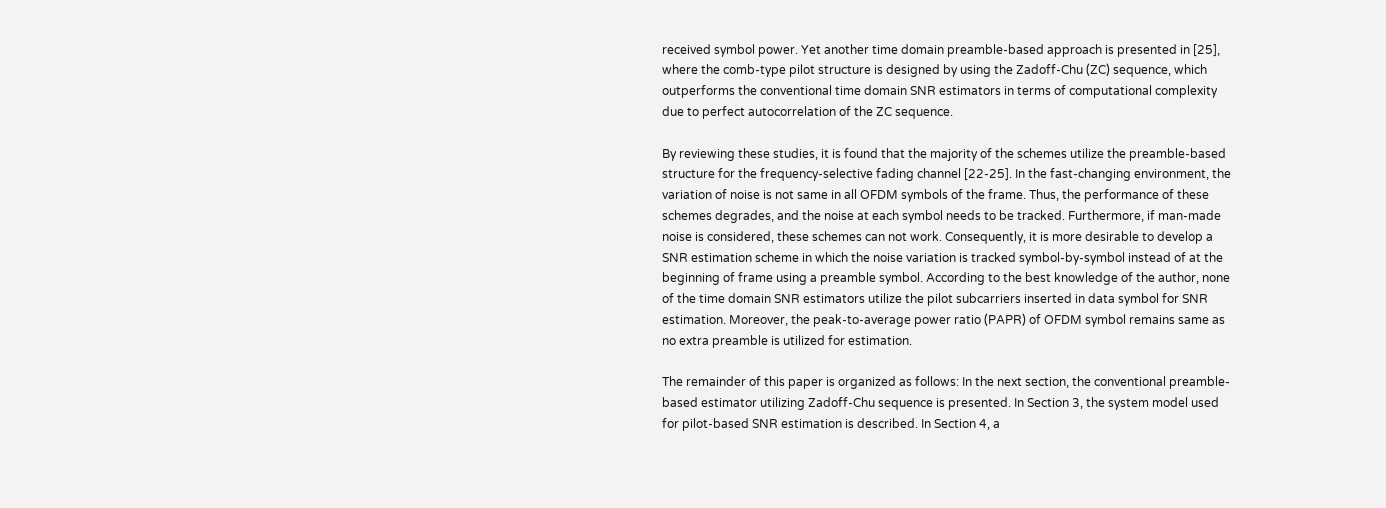received symbol power. Yet another time domain preamble-based approach is presented in [25], where the comb-type pilot structure is designed by using the Zadoff-Chu (ZC) sequence, which outperforms the conventional time domain SNR estimators in terms of computational complexity due to perfect autocorrelation of the ZC sequence.

By reviewing these studies, it is found that the majority of the schemes utilize the preamble-based structure for the frequency-selective fading channel [22-25]. In the fast-changing environment, the variation of noise is not same in all OFDM symbols of the frame. Thus, the performance of these schemes degrades, and the noise at each symbol needs to be tracked. Furthermore, if man-made noise is considered, these schemes can not work. Consequently, it is more desirable to develop a SNR estimation scheme in which the noise variation is tracked symbol-by-symbol instead of at the beginning of frame using a preamble symbol. According to the best knowledge of the author, none of the time domain SNR estimators utilize the pilot subcarriers inserted in data symbol for SNR estimation. Moreover, the peak-to-average power ratio (PAPR) of OFDM symbol remains same as no extra preamble is utilized for estimation.

The remainder of this paper is organized as follows: In the next section, the conventional preamble-based estimator utilizing Zadoff-Chu sequence is presented. In Section 3, the system model used for pilot-based SNR estimation is described. In Section 4, a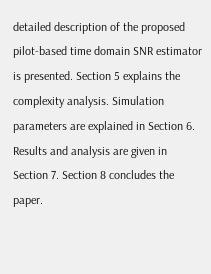detailed description of the proposed pilot-based time domain SNR estimator is presented. Section 5 explains the complexity analysis. Simulation parameters are explained in Section 6. Results and analysis are given in Section 7. Section 8 concludes the paper.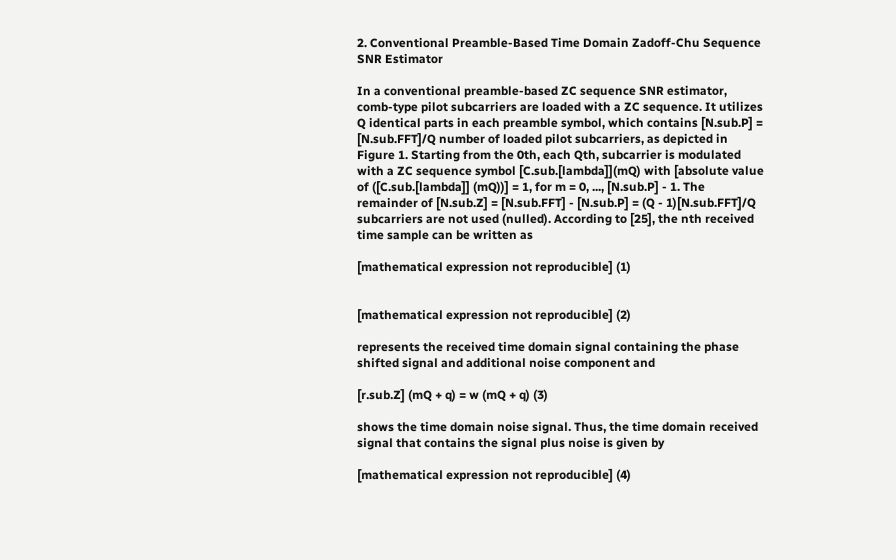2. Conventional Preamble-Based Time Domain Zadoff-Chu Sequence SNR Estimator

In a conventional preamble-based ZC sequence SNR estimator, comb-type pilot subcarriers are loaded with a ZC sequence. It utilizes Q identical parts in each preamble symbol, which contains [N.sub.P] = [N.sub.FFT]/Q number of loaded pilot subcarriers, as depicted in Figure 1. Starting from the 0th, each Qth, subcarrier is modulated with a ZC sequence symbol [C.sub.[lambda]](mQ) with [absolute value of ([C.sub.[lambda]] (mQ))] = 1, for m = 0, ..., [N.sub.P] - 1. The remainder of [N.sub.Z] = [N.sub.FFT] - [N.sub.P] = (Q - 1)[N.sub.FFT]/Q subcarriers are not used (nulled). According to [25], the nth received time sample can be written as

[mathematical expression not reproducible] (1)


[mathematical expression not reproducible] (2)

represents the received time domain signal containing the phase shifted signal and additional noise component and

[r.sub.Z] (mQ + q) = w (mQ + q) (3)

shows the time domain noise signal. Thus, the time domain received signal that contains the signal plus noise is given by

[mathematical expression not reproducible] (4)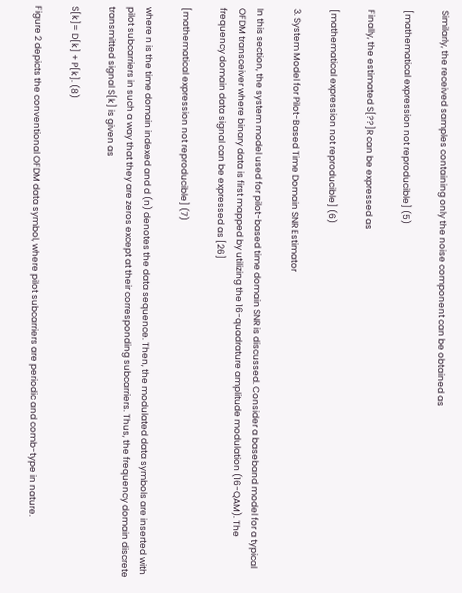Similarly, the received samples containing only the noise component can be obtained as

[mathematical expression not reproducible] (5)

Finally, the estimated S[??]R can be expressed as

[mathematical expression not reproducible] (6)

3. System Model for Pilot-Based Time Domain SNR Estimator

In this section, the system model used for pilot-based time domain SNR is discussed. Consider a baseband model for a typical OFDM transceiver where binary data is first mapped by utilizing the 16-quadrature amplitude modulation (16-QAM). The frequency domain data signal can be expressed as [26]

[mathematical expression not reproducible] (7)

where n is the time domain indexed and d (n) denotes the data sequence. Then, the modulated data symbols are inserted with pilot subcarriers in such a way that they are zeros except at their corresponding subcarriers. Thus, the frequency domain discrete transmitted signal S[k] is given as

S[k]= D[k] + P[k]. (8)

Figure 2 depicts the conventional OFDM data symbol, where pilot subcarriers are periodic and comb-type in nature.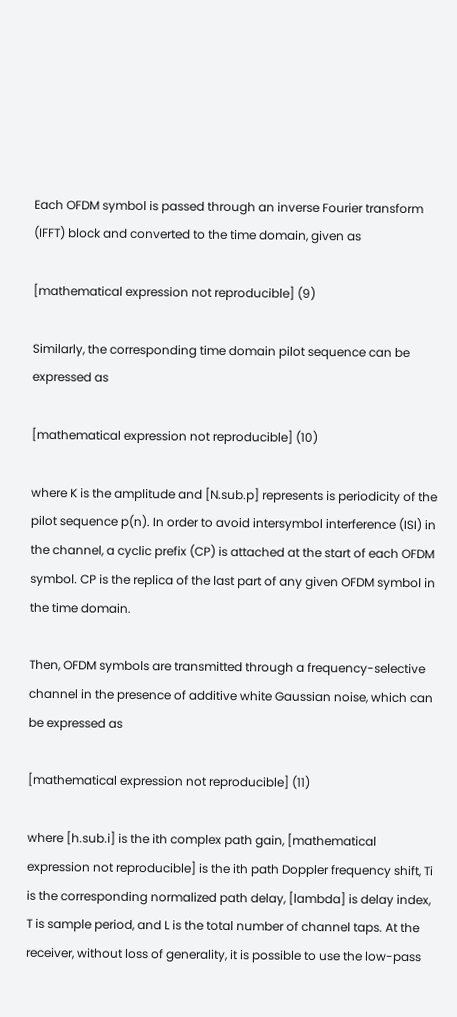Each OFDM symbol is passed through an inverse Fourier transform (IFFT) block and converted to the time domain, given as

[mathematical expression not reproducible] (9)

Similarly, the corresponding time domain pilot sequence can be expressed as

[mathematical expression not reproducible] (10)

where K is the amplitude and [N.sub.p] represents is periodicity of the pilot sequence p(n). In order to avoid intersymbol interference (ISI) in the channel, a cyclic prefix (CP) is attached at the start of each OFDM symbol. CP is the replica of the last part of any given OFDM symbol in the time domain.

Then, OFDM symbols are transmitted through a frequency-selective channel in the presence of additive white Gaussian noise, which can be expressed as

[mathematical expression not reproducible] (11)

where [h.sub.i] is the ith complex path gain, [mathematical expression not reproducible] is the ith path Doppler frequency shift, Ti is the corresponding normalized path delay, [lambda] is delay index, T is sample period, and L is the total number of channel taps. At the receiver, without loss of generality, it is possible to use the low-pass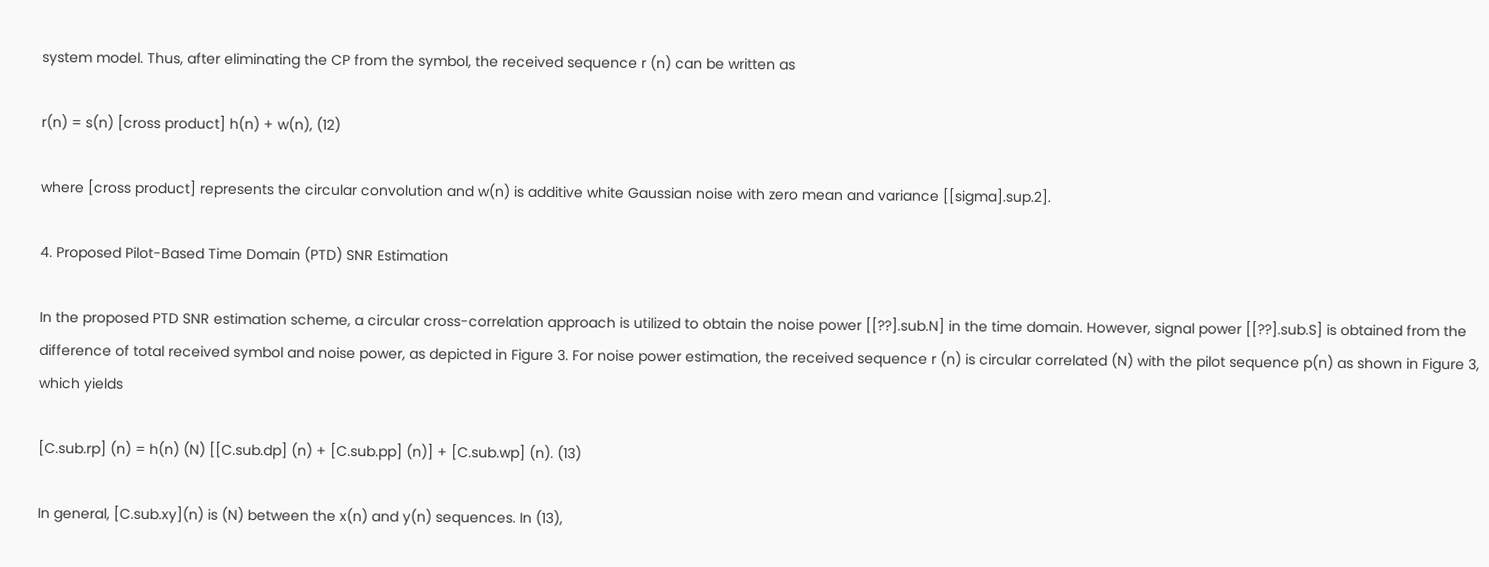system model. Thus, after eliminating the CP from the symbol, the received sequence r (n) can be written as

r(n) = s(n) [cross product] h(n) + w(n), (12)

where [cross product] represents the circular convolution and w(n) is additive white Gaussian noise with zero mean and variance [[sigma].sup.2].

4. Proposed Pilot-Based Time Domain (PTD) SNR Estimation

In the proposed PTD SNR estimation scheme, a circular cross-correlation approach is utilized to obtain the noise power [[??].sub.N] in the time domain. However, signal power [[??].sub.S] is obtained from the difference of total received symbol and noise power, as depicted in Figure 3. For noise power estimation, the received sequence r (n) is circular correlated (N) with the pilot sequence p(n) as shown in Figure 3, which yields

[C.sub.rp] (n) = h(n) (N) [[C.sub.dp] (n) + [C.sub.pp] (n)] + [C.sub.wp] (n). (13)

In general, [C.sub.xy](n) is (N) between the x(n) and y(n) sequences. In (13),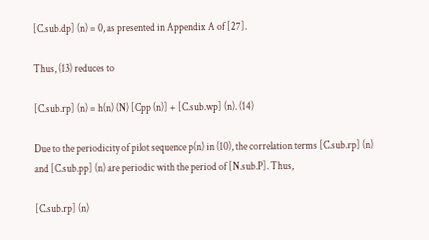[C.sub.dp] (n) = 0, as presented in Appendix A of [27].

Thus, (13) reduces to

[C.sub.rp] (n) = h(n) (N) [Cpp (n)] + [C.sub.wp] (n). (14)

Due to the periodicity of pilot sequence p(n) in (10), the correlation terms [C.sub.rp] (n) and [C.sub.pp] (n) are periodic with the period of [N.sub.P]. Thus,

[C.sub.rp] (n)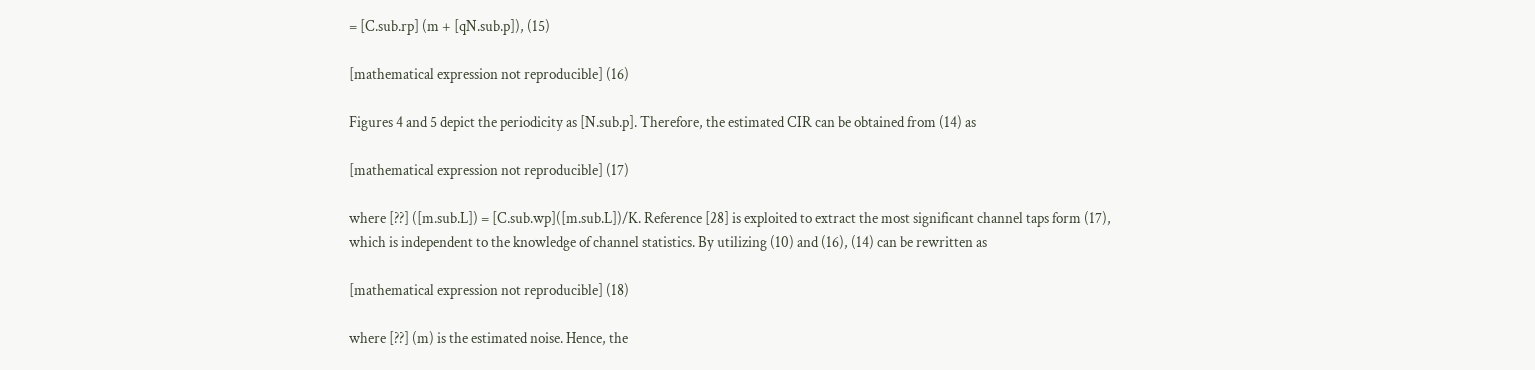= [C.sub.rp] (m + [qN.sub.p]), (15)

[mathematical expression not reproducible] (16)

Figures 4 and 5 depict the periodicity as [N.sub.p]. Therefore, the estimated CIR can be obtained from (14) as

[mathematical expression not reproducible] (17)

where [??] ([m.sub.L]) = [C.sub.wp]([m.sub.L])/K. Reference [28] is exploited to extract the most significant channel taps form (17), which is independent to the knowledge of channel statistics. By utilizing (10) and (16), (14) can be rewritten as

[mathematical expression not reproducible] (18)

where [??] (m) is the estimated noise. Hence, the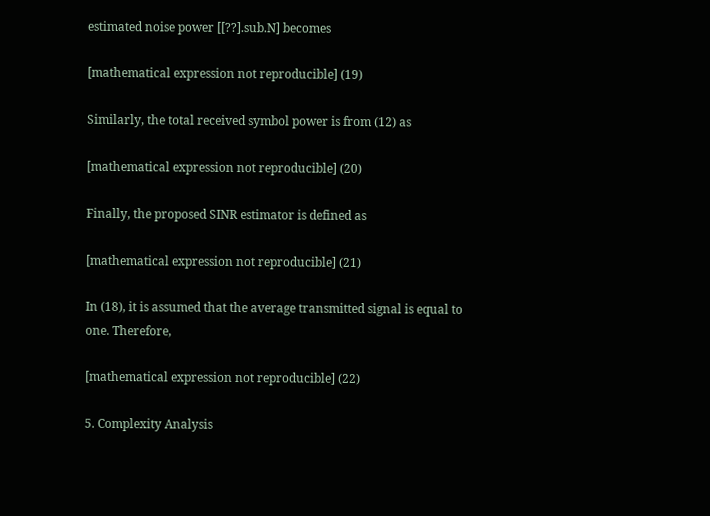estimated noise power [[??].sub.N] becomes

[mathematical expression not reproducible] (19)

Similarly, the total received symbol power is from (12) as

[mathematical expression not reproducible] (20)

Finally, the proposed SINR estimator is defined as

[mathematical expression not reproducible] (21)

In (18), it is assumed that the average transmitted signal is equal to one. Therefore,

[mathematical expression not reproducible] (22)

5. Complexity Analysis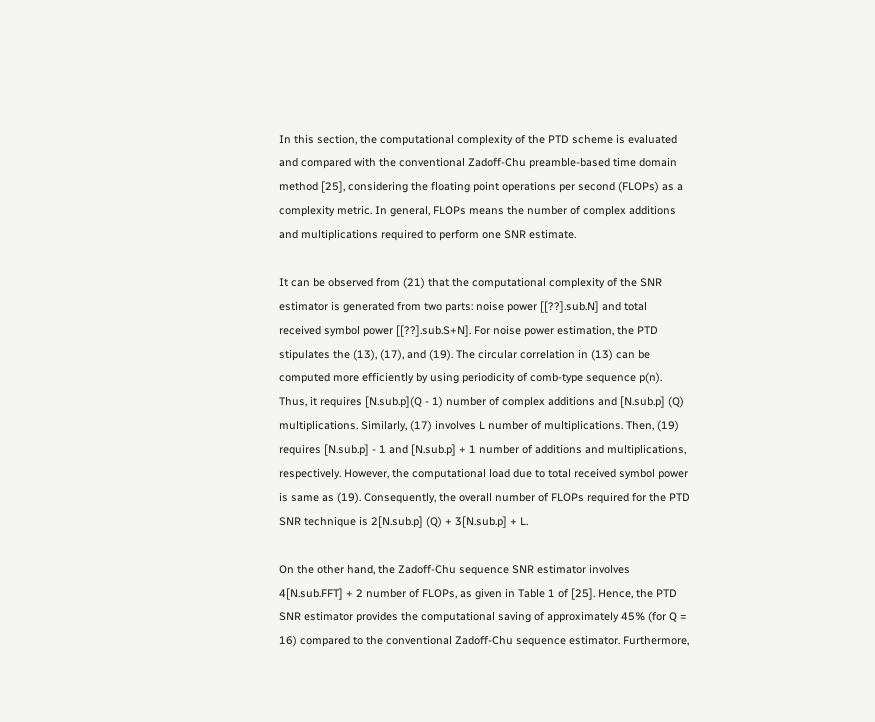In this section, the computational complexity of the PTD scheme is evaluated and compared with the conventional Zadoff-Chu preamble-based time domain method [25], considering the floating point operations per second (FLOPs) as a complexity metric. In general, FLOPs means the number of complex additions and multiplications required to perform one SNR estimate.

It can be observed from (21) that the computational complexity of the SNR estimator is generated from two parts: noise power [[??].sub.N] and total received symbol power [[??].sub.S+N]. For noise power estimation, the PTD stipulates the (13), (17), and (19). The circular correlation in (13) can be computed more efficiently by using periodicity of comb-type sequence p(n). Thus, it requires [N.sub.p](Q - 1) number of complex additions and [N.sub.p] (Q) multiplications. Similarly, (17) involves L number of multiplications. Then, (19) requires [N.sub.p] - 1 and [N.sub.p] + 1 number of additions and multiplications, respectively. However, the computational load due to total received symbol power is same as (19). Consequently, the overall number of FLOPs required for the PTD SNR technique is 2[N.sub.p] (Q) + 3[N.sub.p] + L.

On the other hand, the Zadoff-Chu sequence SNR estimator involves 4[N.sub.FFT] + 2 number of FLOPs, as given in Table 1 of [25]. Hence, the PTD SNR estimator provides the computational saving of approximately 45% (for Q = 16) compared to the conventional Zadoff-Chu sequence estimator. Furthermore,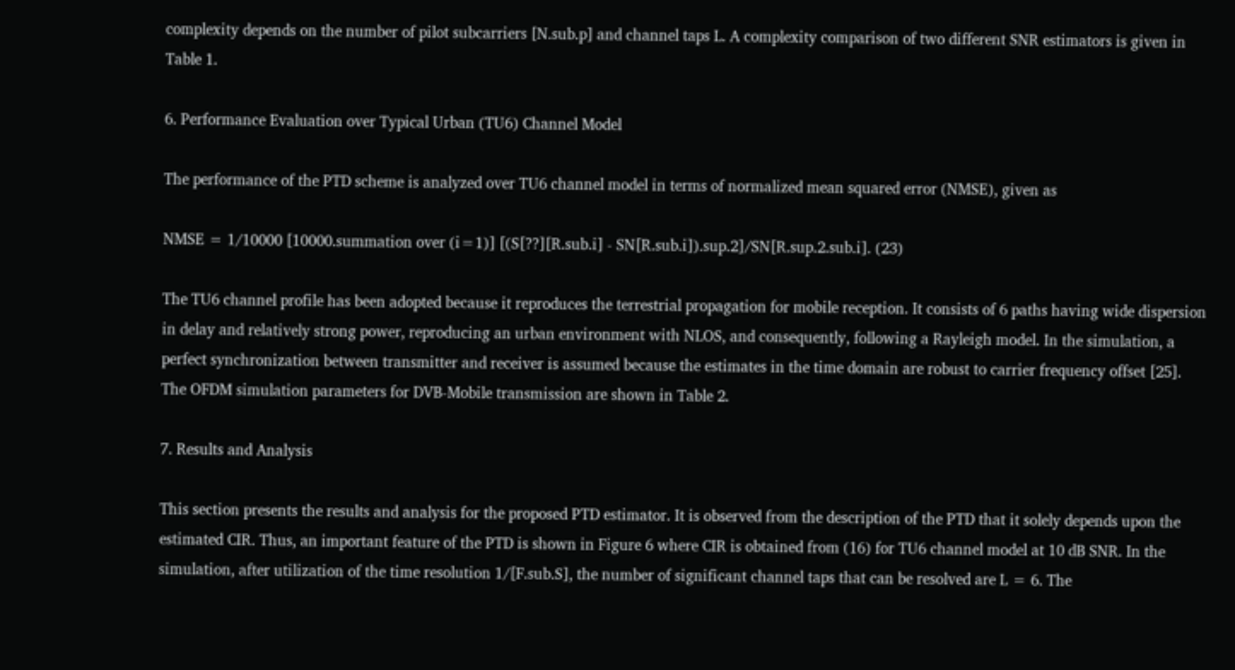complexity depends on the number of pilot subcarriers [N.sub.p] and channel taps L. A complexity comparison of two different SNR estimators is given in Table 1.

6. Performance Evaluation over Typical Urban (TU6) Channel Model

The performance of the PTD scheme is analyzed over TU6 channel model in terms of normalized mean squared error (NMSE), given as

NMSE = 1/10000 [10000.summation over (i=1)] [(S[??][R.sub.i] - SN[R.sub.i]).sup.2]/SN[R.sup.2.sub.i]. (23)

The TU6 channel profile has been adopted because it reproduces the terrestrial propagation for mobile reception. It consists of 6 paths having wide dispersion in delay and relatively strong power, reproducing an urban environment with NLOS, and consequently, following a Rayleigh model. In the simulation, a perfect synchronization between transmitter and receiver is assumed because the estimates in the time domain are robust to carrier frequency offset [25]. The OFDM simulation parameters for DVB-Mobile transmission are shown in Table 2.

7. Results and Analysis

This section presents the results and analysis for the proposed PTD estimator. It is observed from the description of the PTD that it solely depends upon the estimated CIR. Thus, an important feature of the PTD is shown in Figure 6 where CIR is obtained from (16) for TU6 channel model at 10 dB SNR. In the simulation, after utilization of the time resolution 1/[F.sub.S], the number of significant channel taps that can be resolved are L = 6. The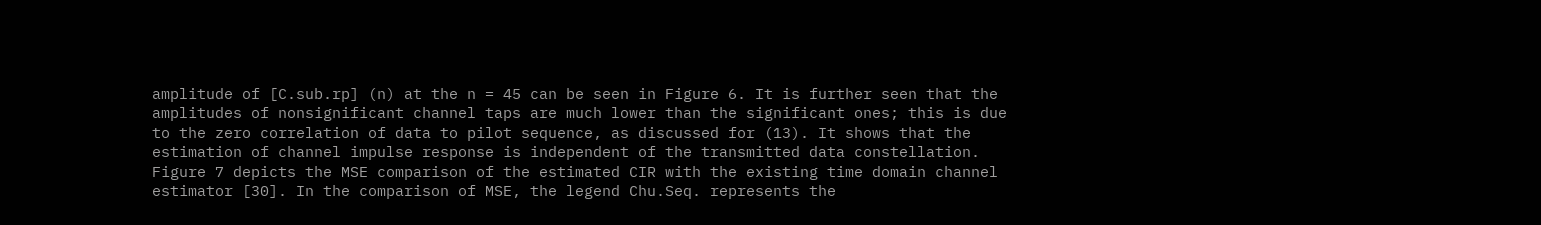amplitude of [C.sub.rp] (n) at the n = 45 can be seen in Figure 6. It is further seen that the amplitudes of nonsignificant channel taps are much lower than the significant ones; this is due to the zero correlation of data to pilot sequence, as discussed for (13). It shows that the estimation of channel impulse response is independent of the transmitted data constellation. Figure 7 depicts the MSE comparison of the estimated CIR with the existing time domain channel estimator [30]. In the comparison of MSE, the legend Chu.Seq. represents the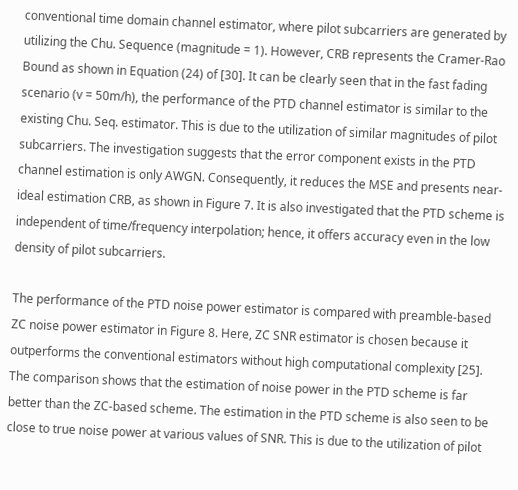conventional time domain channel estimator, where pilot subcarriers are generated by utilizing the Chu. Sequence (magnitude = 1). However, CRB represents the Cramer-Rao Bound as shown in Equation (24) of [30]. It can be clearly seen that in the fast fading scenario (v = 50m/h), the performance of the PTD channel estimator is similar to the existing Chu. Seq. estimator. This is due to the utilization of similar magnitudes of pilot subcarriers. The investigation suggests that the error component exists in the PTD channel estimation is only AWGN. Consequently, it reduces the MSE and presents near-ideal estimation CRB, as shown in Figure 7. It is also investigated that the PTD scheme is independent of time/frequency interpolation; hence, it offers accuracy even in the low density of pilot subcarriers.

The performance of the PTD noise power estimator is compared with preamble-based ZC noise power estimator in Figure 8. Here, ZC SNR estimator is chosen because it outperforms the conventional estimators without high computational complexity [25]. The comparison shows that the estimation of noise power in the PTD scheme is far better than the ZC-based scheme. The estimation in the PTD scheme is also seen to be close to true noise power at various values of SNR. This is due to the utilization of pilot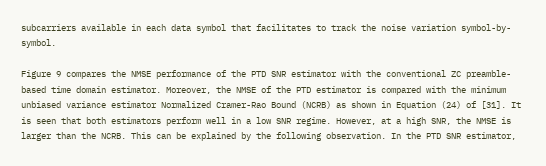subcarriers available in each data symbol that facilitates to track the noise variation symbol-by-symbol.

Figure 9 compares the NMSE performance of the PTD SNR estimator with the conventional ZC preamble-based time domain estimator. Moreover, the NMSE of the PTD estimator is compared with the minimum unbiased variance estimator Normalized Cramer-Rao Bound (NCRB) as shown in Equation (24) of [31]. It is seen that both estimators perform well in a low SNR regime. However, at a high SNR, the NMSE is larger than the NCRB. This can be explained by the following observation. In the PTD SNR estimator,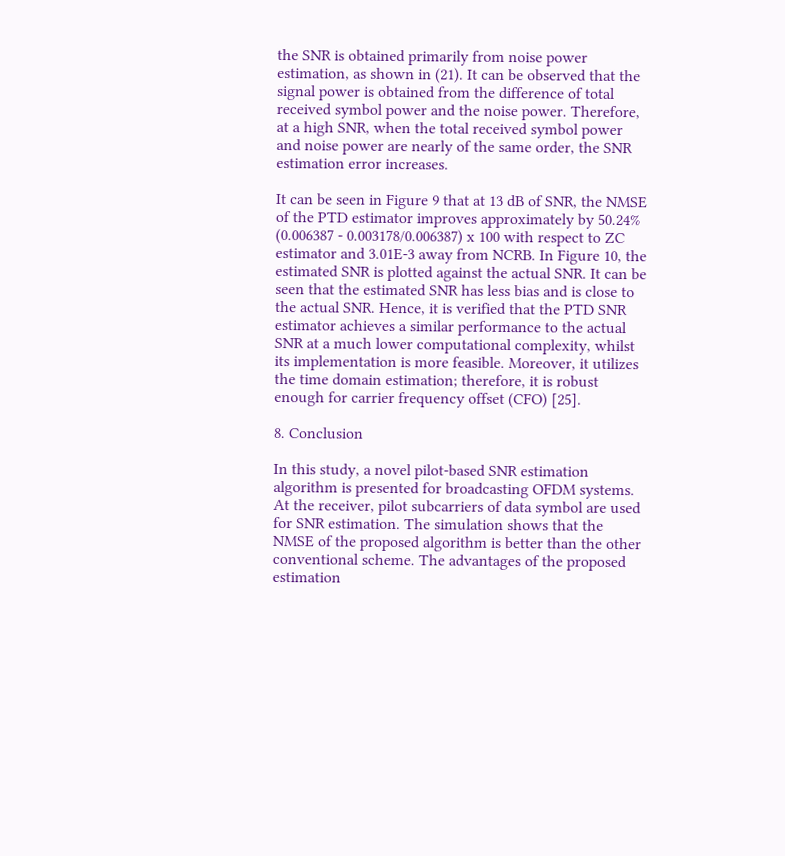the SNR is obtained primarily from noise power estimation, as shown in (21). It can be observed that the signal power is obtained from the difference of total received symbol power and the noise power. Therefore, at a high SNR, when the total received symbol power and noise power are nearly of the same order, the SNR estimation error increases.

It can be seen in Figure 9 that at 13 dB of SNR, the NMSE of the PTD estimator improves approximately by 50.24% (0.006387 - 0.003178/0.006387) x 100 with respect to ZC estimator and 3.01E-3 away from NCRB. In Figure 10, the estimated SNR is plotted against the actual SNR. It can be seen that the estimated SNR has less bias and is close to the actual SNR. Hence, it is verified that the PTD SNR estimator achieves a similar performance to the actual SNR at a much lower computational complexity, whilst its implementation is more feasible. Moreover, it utilizes the time domain estimation; therefore, it is robust enough for carrier frequency offset (CFO) [25].

8. Conclusion

In this study, a novel pilot-based SNR estimation algorithm is presented for broadcasting OFDM systems. At the receiver, pilot subcarriers of data symbol are used for SNR estimation. The simulation shows that the NMSE of the proposed algorithm is better than the other conventional scheme. The advantages of the proposed estimation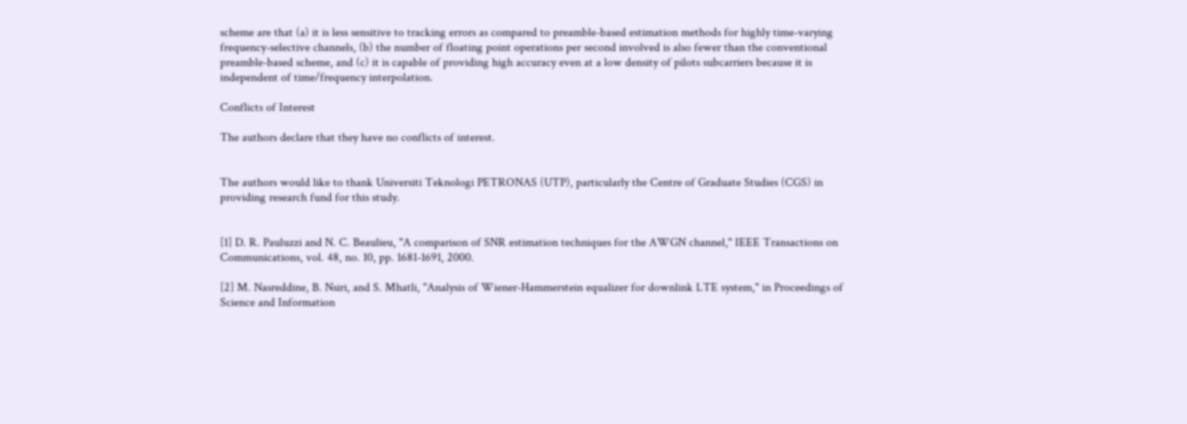scheme are that (a) it is less sensitive to tracking errors as compared to preamble-based estimation methods for highly time-varying frequency-selective channels, (b) the number of floating point operations per second involved is also fewer than the conventional preamble-based scheme, and (c) it is capable of providing high accuracy even at a low density of pilots subcarriers because it is independent of time/frequency interpolation.

Conflicts of Interest

The authors declare that they have no conflicts of interest.


The authors would like to thank Universiti Teknologi PETRONAS (UTP), particularly the Centre of Graduate Studies (CGS) in providing research fund for this study.


[1] D. R. Pauluzzi and N. C. Beaulieu, "A comparison of SNR estimation techniques for the AWGN channel," IEEE Transactions on Communications, vol. 48, no. 10, pp. 1681-1691, 2000.

[2] M. Nasreddine, B. Nsiri, and S. Mhatli, "Analysis of Wiener-Hammerstein equalizer for downlink LTE system," in Proceedings of Science and Information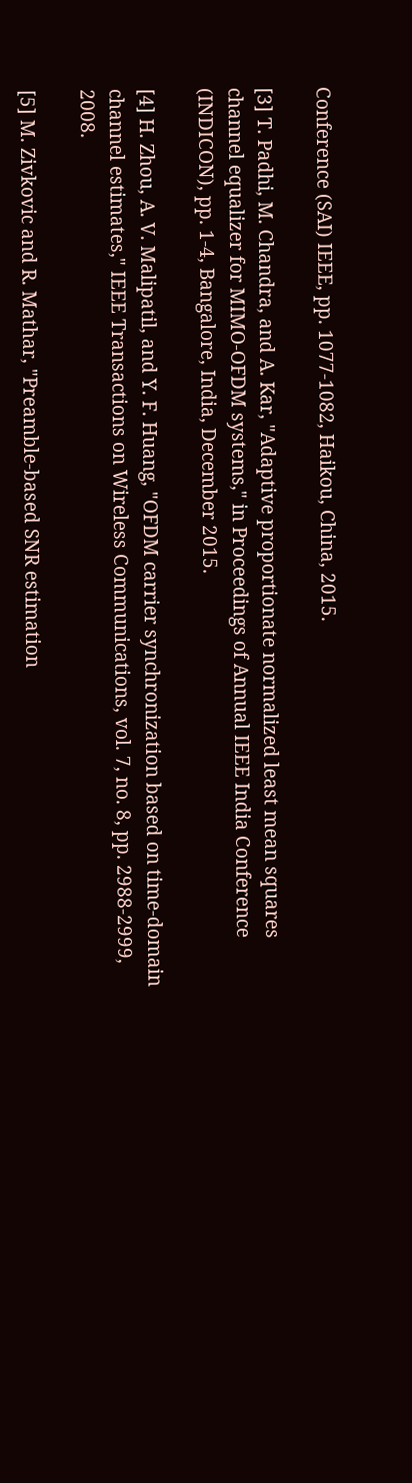Conference (SAI) IEEE, pp. 1077-1082, Haikou, China, 2015.

[3] T. Padhi, M. Chandra, and A. Kar, "Adaptive proportionate normalized least mean squares channel equalizer for MIMO-OFDM systems," in Proceedings of Annual IEEE India Conference (INDICON), pp. 1-4, Bangalore, India, December 2015.

[4] H. Zhou, A. V. Malipatil, and Y. F. Huang, "OFDM carrier synchronization based on time-domain channel estimates," IEEE Transactions on Wireless Communications, vol. 7, no. 8, pp. 2988-2999, 2008.

[5] M. Zivkovic and R. Mathar, "Preamble-based SNR estimation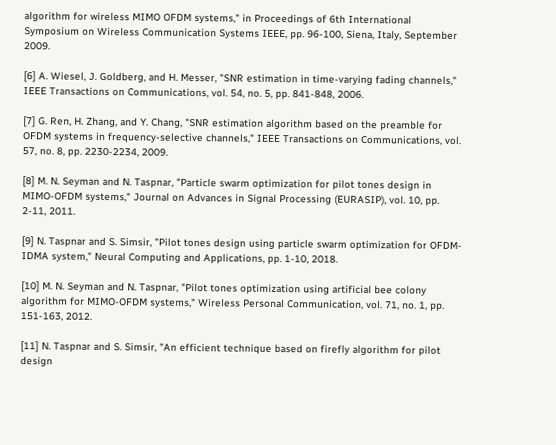algorithm for wireless MIMO OFDM systems," in Proceedings of 6th International Symposium on Wireless Communication Systems IEEE, pp. 96-100, Siena, Italy, September 2009.

[6] A. Wiesel, J. Goldberg, and H. Messer, "SNR estimation in time-varying fading channels," IEEE Transactions on Communications, vol. 54, no. 5, pp. 841-848, 2006.

[7] G. Ren, H. Zhang, and Y. Chang, "SNR estimation algorithm based on the preamble for OFDM systems in frequency-selective channels," IEEE Transactions on Communications, vol. 57, no. 8, pp. 2230-2234, 2009.

[8] M. N. Seyman and N. Taspnar, "Particle swarm optimization for pilot tones design in MIMO-OFDM systems," Journal on Advances in Signal Processing (EURASIP), vol. 10, pp. 2-11, 2011.

[9] N. Taspnar and S. Simsir, "Pilot tones design using particle swarm optimization for OFDM-IDMA system," Neural Computing and Applications, pp. 1-10, 2018.

[10] M. N. Seyman and N. Taspnar, "Pilot tones optimization using artificial bee colony algorithm for MIMO-OFDM systems," Wireless Personal Communication, vol. 71, no. 1, pp. 151-163, 2012.

[11] N. Taspnar and S. Simsir, "An efficient technique based on firefly algorithm for pilot design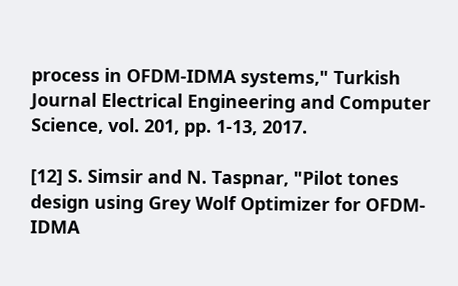process in OFDM-IDMA systems," Turkish Journal Electrical Engineering and Computer Science, vol. 201, pp. 1-13, 2017.

[12] S. Simsir and N. Taspnar, "Pilot tones design using Grey Wolf Optimizer for OFDM-IDMA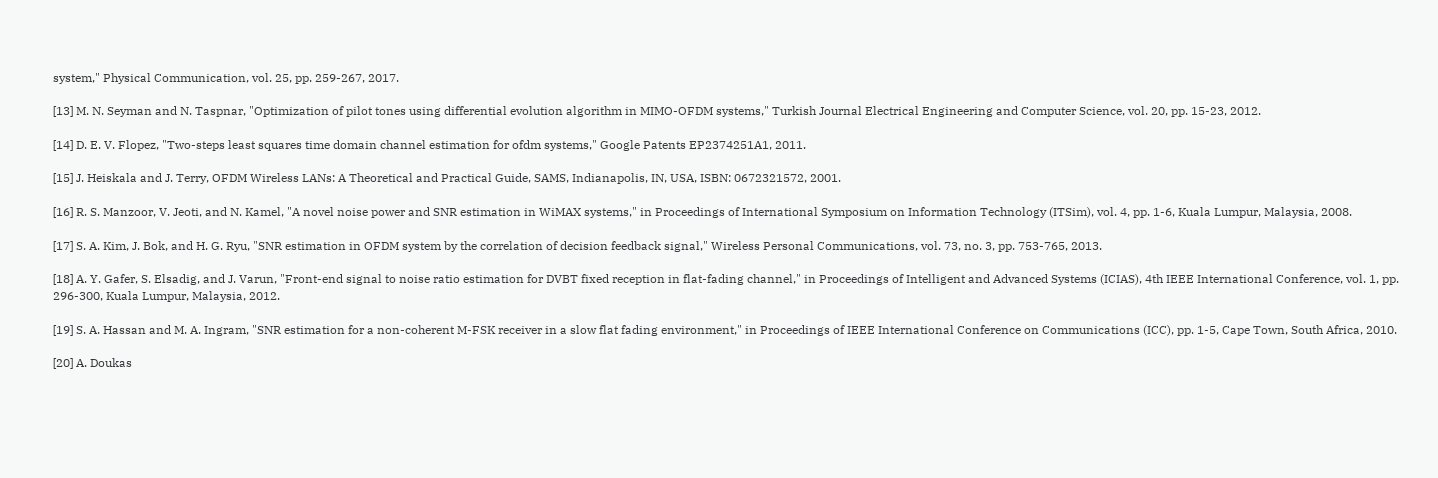system," Physical Communication, vol. 25, pp. 259-267, 2017.

[13] M. N. Seyman and N. Taspnar, "Optimization of pilot tones using differential evolution algorithm in MIMO-OFDM systems," Turkish Journal Electrical Engineering and Computer Science, vol. 20, pp. 15-23, 2012.

[14] D. E. V. Flopez, "Two-steps least squares time domain channel estimation for ofdm systems," Google Patents EP2374251A1, 2011.

[15] J. Heiskala and J. Terry, OFDM Wireless LANs: A Theoretical and Practical Guide, SAMS, Indianapolis, IN, USA, ISBN: 0672321572, 2001.

[16] R. S. Manzoor, V. Jeoti, and N. Kamel, "A novel noise power and SNR estimation in WiMAX systems," in Proceedings of International Symposium on Information Technology (ITSim), vol. 4, pp. 1-6, Kuala Lumpur, Malaysia, 2008.

[17] S. A. Kim, J. Bok, and H. G. Ryu, "SNR estimation in OFDM system by the correlation of decision feedback signal," Wireless Personal Communications, vol. 73, no. 3, pp. 753-765, 2013.

[18] A. Y. Gafer, S. Elsadig, and J. Varun, "Front-end signal to noise ratio estimation for DVBT fixed reception in flat-fading channel," in Proceedings of Intelligent and Advanced Systems (ICIAS), 4th IEEE International Conference, vol. 1, pp. 296-300, Kuala Lumpur, Malaysia, 2012.

[19] S. A. Hassan and M. A. Ingram, "SNR estimation for a non-coherent M-FSK receiver in a slow flat fading environment," in Proceedings of IEEE International Conference on Communications (ICC), pp. 1-5, Cape Town, South Africa, 2010.

[20] A. Doukas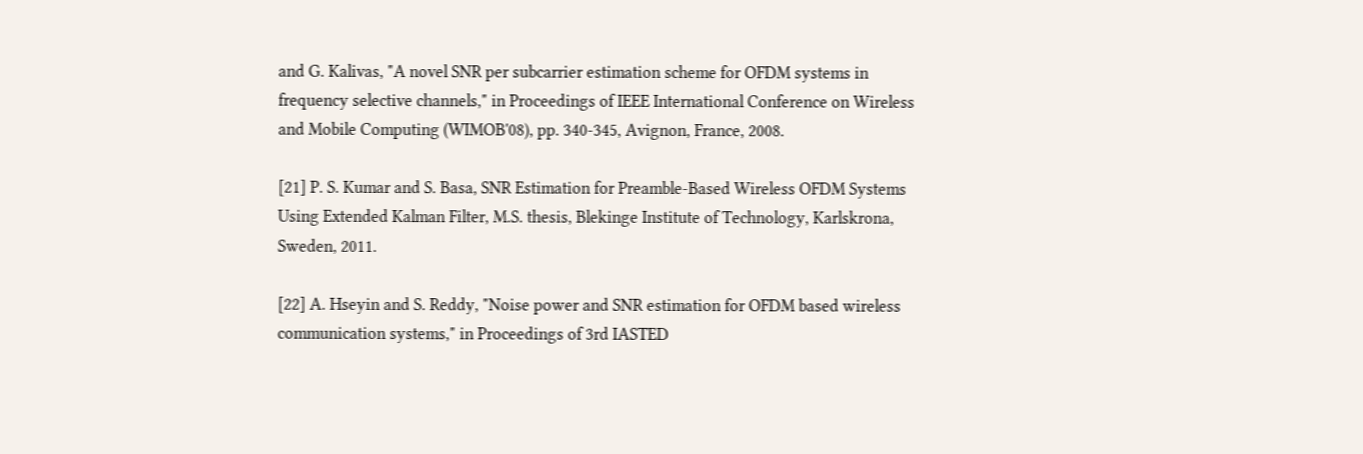and G. Kalivas, "A novel SNR per subcarrier estimation scheme for OFDM systems in frequency selective channels," in Proceedings of IEEE International Conference on Wireless and Mobile Computing (WIMOB'08), pp. 340-345, Avignon, France, 2008.

[21] P. S. Kumar and S. Basa, SNR Estimation for Preamble-Based Wireless OFDM Systems Using Extended Kalman Filter, M.S. thesis, Blekinge Institute of Technology, Karlskrona, Sweden, 2011.

[22] A. Hseyin and S. Reddy, "Noise power and SNR estimation for OFDM based wireless communication systems," in Proceedings of 3rd IASTED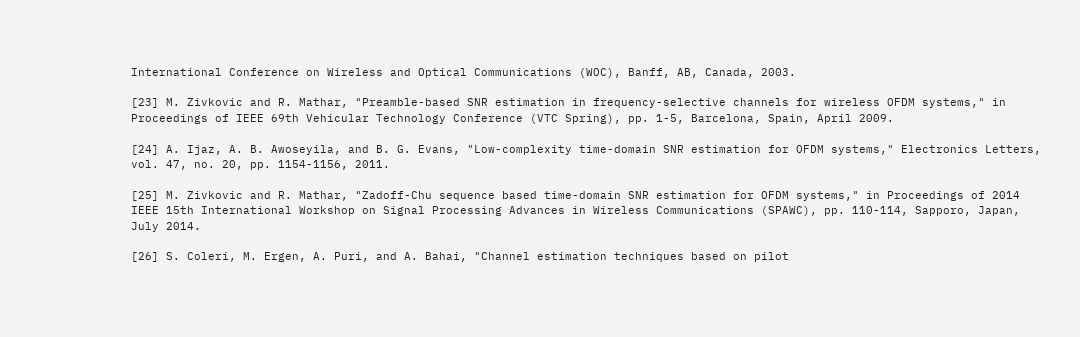International Conference on Wireless and Optical Communications (WOC), Banff, AB, Canada, 2003.

[23] M. Zivkovic and R. Mathar, "Preamble-based SNR estimation in frequency-selective channels for wireless OFDM systems," in Proceedings of IEEE 69th Vehicular Technology Conference (VTC Spring), pp. 1-5, Barcelona, Spain, April 2009.

[24] A. Ijaz, A. B. Awoseyila, and B. G. Evans, "Low-complexity time-domain SNR estimation for OFDM systems," Electronics Letters, vol. 47, no. 20, pp. 1154-1156, 2011.

[25] M. Zivkovic and R. Mathar, "Zadoff-Chu sequence based time-domain SNR estimation for OFDM systems," in Proceedings of 2014 IEEE 15th International Workshop on Signal Processing Advances in Wireless Communications (SPAWC), pp. 110-114, Sapporo, Japan, July 2014.

[26] S. Coleri, M. Ergen, A. Puri, and A. Bahai, "Channel estimation techniques based on pilot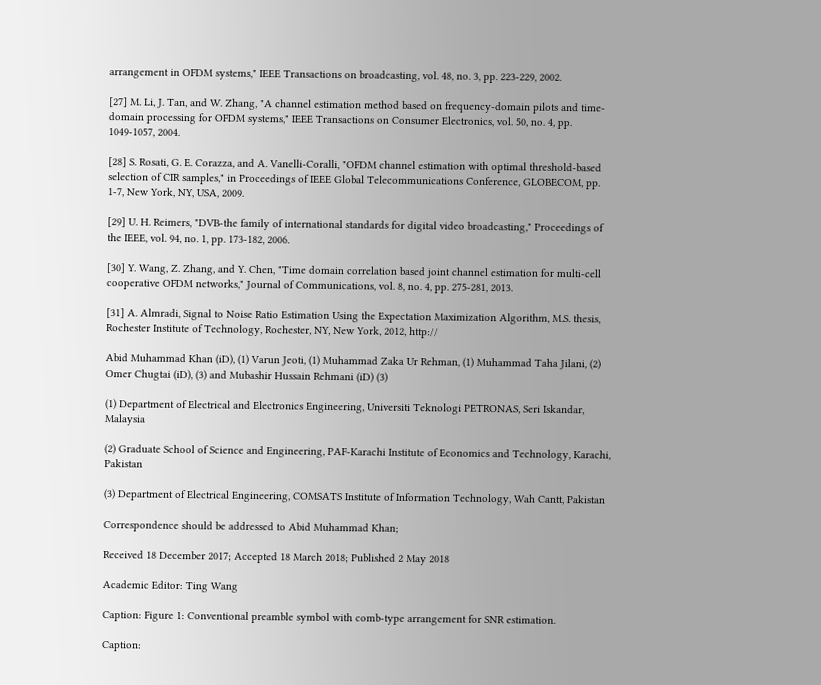arrangement in OFDM systems," IEEE Transactions on broadcasting, vol. 48, no. 3, pp. 223-229, 2002.

[27] M. Li, J. Tan, and W. Zhang, "A channel estimation method based on frequency-domain pilots and time-domain processing for OFDM systems," IEEE Transactions on Consumer Electronics, vol. 50, no. 4, pp. 1049-1057, 2004.

[28] S. Rosati, G. E. Corazza, and A. Vanelli-Coralli, "OFDM channel estimation with optimal threshold-based selection of CIR samples," in Proceedings of IEEE Global Telecommunications Conference, GLOBECOM, pp. 1-7, New York, NY, USA, 2009.

[29] U. H. Reimers, "DVB-the family of international standards for digital video broadcasting," Proceedings of the IEEE, vol. 94, no. 1, pp. 173-182, 2006.

[30] Y. Wang, Z. Zhang, and Y. Chen, "Time domain correlation based joint channel estimation for multi-cell cooperative OFDM networks," Journal of Communications, vol. 8, no. 4, pp. 275-281, 2013.

[31] A. Almradi, Signal to Noise Ratio Estimation Using the Expectation Maximization Algorithm, M.S. thesis, Rochester Institute of Technology, Rochester, NY, New York, 2012, http://

Abid Muhammad Khan (iD), (1) Varun Jeoti, (1) Muhammad Zaka Ur Rehman, (1) Muhammad Taha Jilani, (2) Omer Chugtai (iD), (3) and Mubashir Hussain Rehmani (iD) (3)

(1) Department of Electrical and Electronics Engineering, Universiti Teknologi PETRONAS, Seri Iskandar, Malaysia

(2) Graduate School of Science and Engineering, PAF-Karachi Institute of Economics and Technology, Karachi, Pakistan

(3) Department of Electrical Engineering, COMSATS Institute of Information Technology, Wah Cantt, Pakistan

Correspondence should be addressed to Abid Muhammad Khan;

Received 18 December 2017; Accepted 18 March 2018; Published 2 May 2018

Academic Editor: Ting Wang

Caption: Figure 1: Conventional preamble symbol with comb-type arrangement for SNR estimation.

Caption: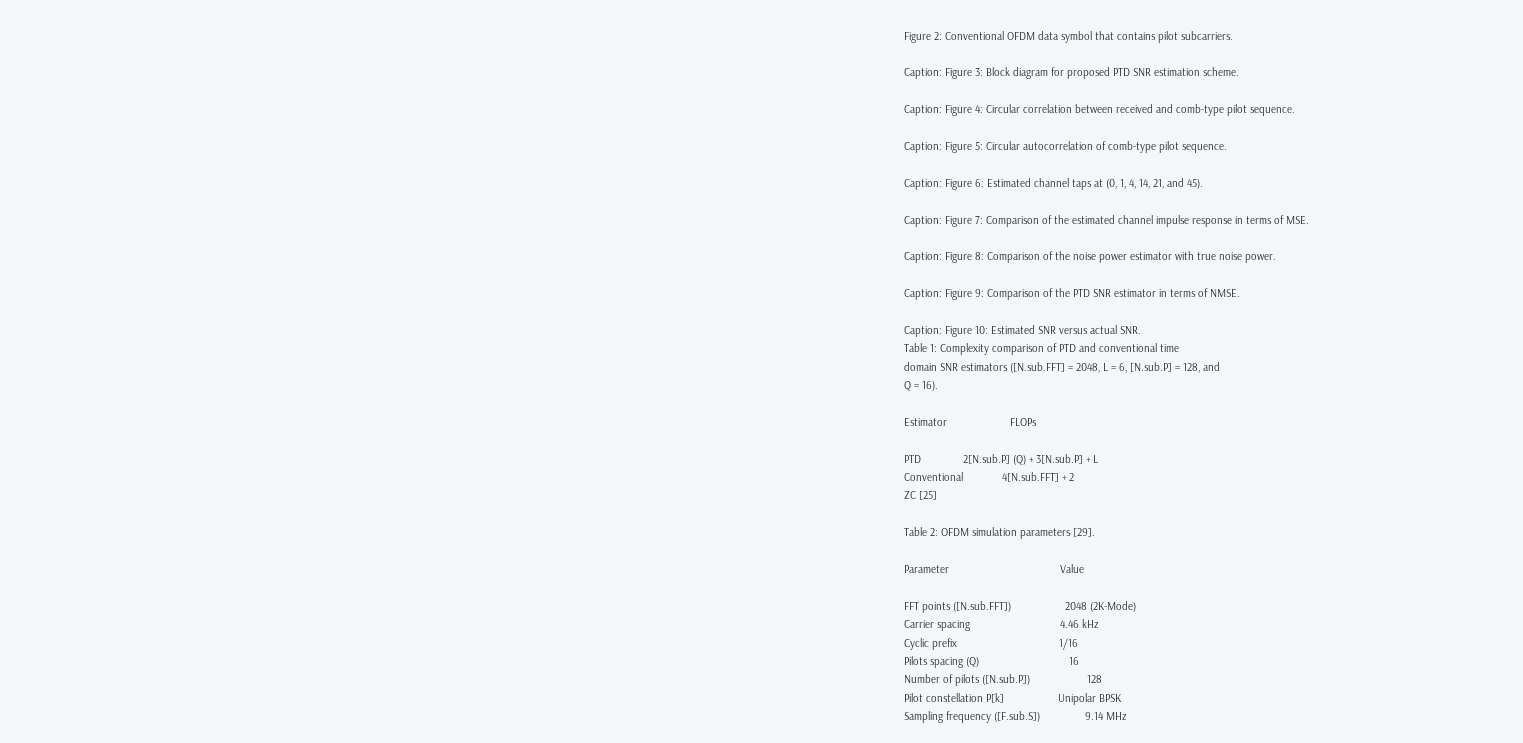Figure 2: Conventional OFDM data symbol that contains pilot subcarriers.

Caption: Figure 3: Block diagram for proposed PTD SNR estimation scheme.

Caption: Figure 4: Circular correlation between received and comb-type pilot sequence.

Caption: Figure 5: Circular autocorrelation of comb-type pilot sequence.

Caption: Figure 6: Estimated channel taps at (0, 1, 4, 14, 21, and 45).

Caption: Figure 7: Comparison of the estimated channel impulse response in terms of MSE.

Caption: Figure 8: Comparison of the noise power estimator with true noise power.

Caption: Figure 9: Comparison of the PTD SNR estimator in terms of NMSE.

Caption: Figure 10: Estimated SNR versus actual SNR.
Table 1: Complexity comparison of PTD and conventional time
domain SNR estimators ([N.sub.FFT] = 2048, L = 6, [N.sub.P] = 128, and
Q = 16).

Estimator                     FLOPs

PTD              2[N.sub.P] (Q) + 3[N.sub.P] + L
Conventional             4[N.sub.FFT] + 2
ZC [25]

Table 2: OFDM simulation parameters [29].

Parameter                                     Value

FFT points ([N.sub.FFT])                  2048 (2K-Mode)
Carrier spacing                              4.46 kHz
Cyclic prefix                                  1/16
Pilots spacing (Q)                              16
Number of pilots ([N.sub.P])                   128
Pilot constellation P[k]                  Unipolar BPSK
Sampling frequency ([F.sub.S])               9.14 MHz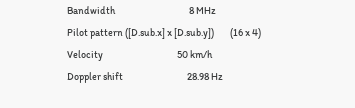Bandwidth                                     8 MHz
Pilot pattern ([D.sub.x] x [D.sub.y])        (16 x 4)
Velocity                                     50 km/h
Doppler shift                                28.98 Hz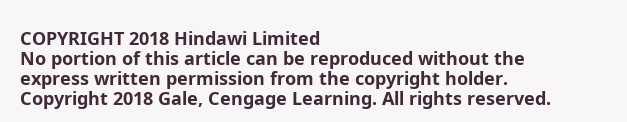COPYRIGHT 2018 Hindawi Limited
No portion of this article can be reproduced without the express written permission from the copyright holder.
Copyright 2018 Gale, Cengage Learning. All rights reserved.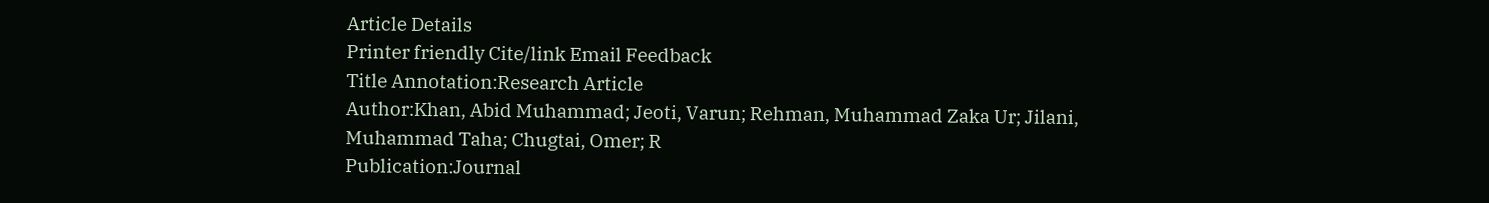Article Details
Printer friendly Cite/link Email Feedback
Title Annotation:Research Article
Author:Khan, Abid Muhammad; Jeoti, Varun; Rehman, Muhammad Zaka Ur; Jilani, Muhammad Taha; Chugtai, Omer; R
Publication:Journal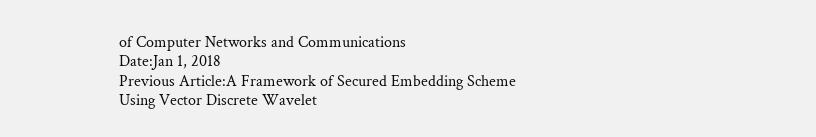of Computer Networks and Communications
Date:Jan 1, 2018
Previous Article:A Framework of Secured Embedding Scheme Using Vector Discrete Wavelet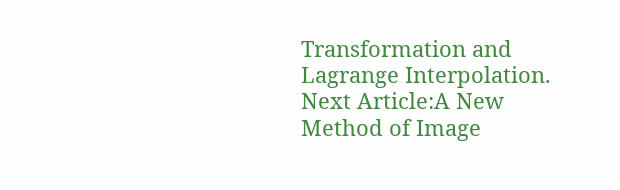Transformation and Lagrange Interpolation.
Next Article:A New Method of Image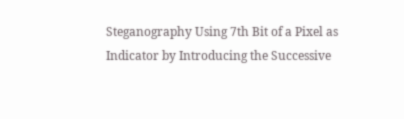Steganography Using 7th Bit of a Pixel as Indicator by Introducing the Successive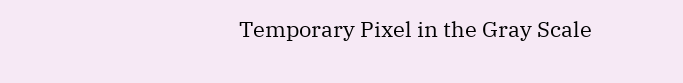Temporary Pixel in the Gray Scale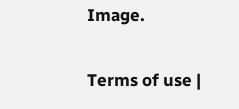Image.

Terms of use |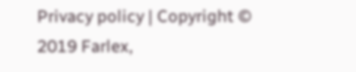Privacy policy | Copyright © 2019 Farlex,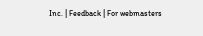Inc. | Feedback | For webmasters